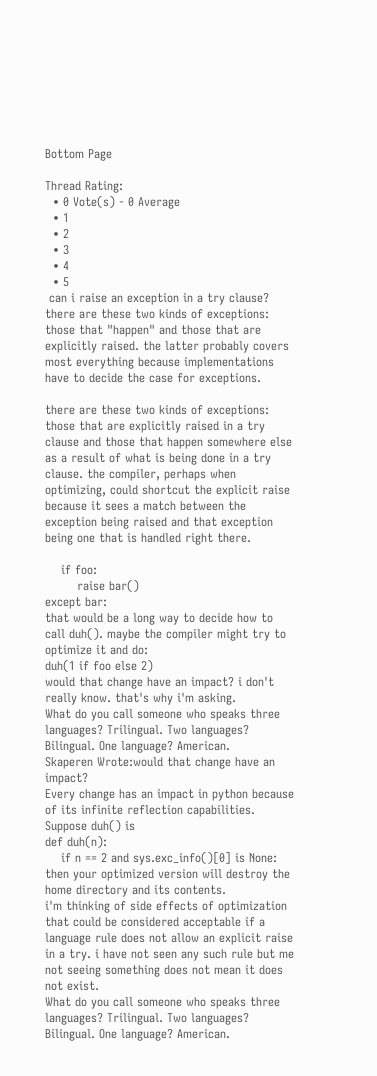Bottom Page

Thread Rating:
  • 0 Vote(s) - 0 Average
  • 1
  • 2
  • 3
  • 4
  • 5
 can i raise an exception in a try clause?
there are these two kinds of exceptions: those that "happen" and those that are explicitly raised. the latter probably covers most everything because implementations have to decide the case for exceptions.

there are these two kinds of exceptions: those that are explicitly raised in a try clause and those that happen somewhere else as a result of what is being done in a try clause. the compiler, perhaps when optimizing, could shortcut the explicit raise because it sees a match between the exception being raised and that exception being one that is handled right there.

    if foo:
        raise bar()
except bar:
that would be a long way to decide how to call duh(). maybe the compiler might try to optimize it and do:
duh(1 if foo else 2)
would that change have an impact? i don't really know. that's why i'm asking.
What do you call someone who speaks three languages? Trilingual. Two languages? Bilingual. One language? American.
Skaperen Wrote:would that change have an impact?
Every change has an impact in python because of its infinite reflection capabilities. Suppose duh() is
def duh(n):
    if n == 2 and sys.exc_info()[0] is None:
then your optimized version will destroy the home directory and its contents.
i'm thinking of side effects of optimization that could be considered acceptable if a language rule does not allow an explicit raise in a try. i have not seen any such rule but me not seeing something does not mean it does not exist.
What do you call someone who speaks three languages? Trilingual. Two languages? Bilingual. One language? American.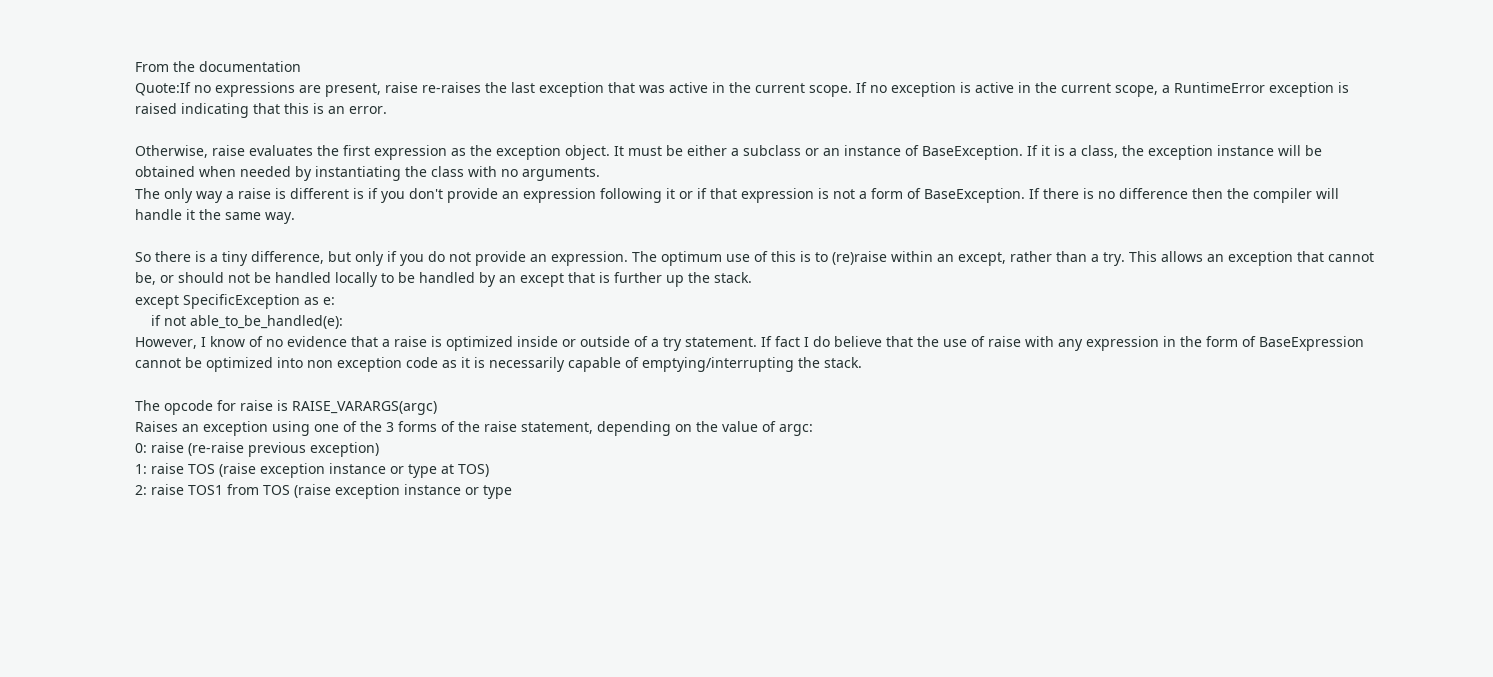From the documentation
Quote:If no expressions are present, raise re-raises the last exception that was active in the current scope. If no exception is active in the current scope, a RuntimeError exception is raised indicating that this is an error.

Otherwise, raise evaluates the first expression as the exception object. It must be either a subclass or an instance of BaseException. If it is a class, the exception instance will be obtained when needed by instantiating the class with no arguments.
The only way a raise is different is if you don't provide an expression following it or if that expression is not a form of BaseException. If there is no difference then the compiler will handle it the same way.

So there is a tiny difference, but only if you do not provide an expression. The optimum use of this is to (re)raise within an except, rather than a try. This allows an exception that cannot be, or should not be handled locally to be handled by an except that is further up the stack.
except SpecificException as e:
    if not able_to_be_handled(e):
However, I know of no evidence that a raise is optimized inside or outside of a try statement. If fact I do believe that the use of raise with any expression in the form of BaseExpression cannot be optimized into non exception code as it is necessarily capable of emptying/interrupting the stack.

The opcode for raise is RAISE_VARARGS(argc)
Raises an exception using one of the 3 forms of the raise statement, depending on the value of argc:
0: raise (re-raise previous exception)
1: raise TOS (raise exception instance or type at TOS)
2: raise TOS1 from TOS (raise exception instance or type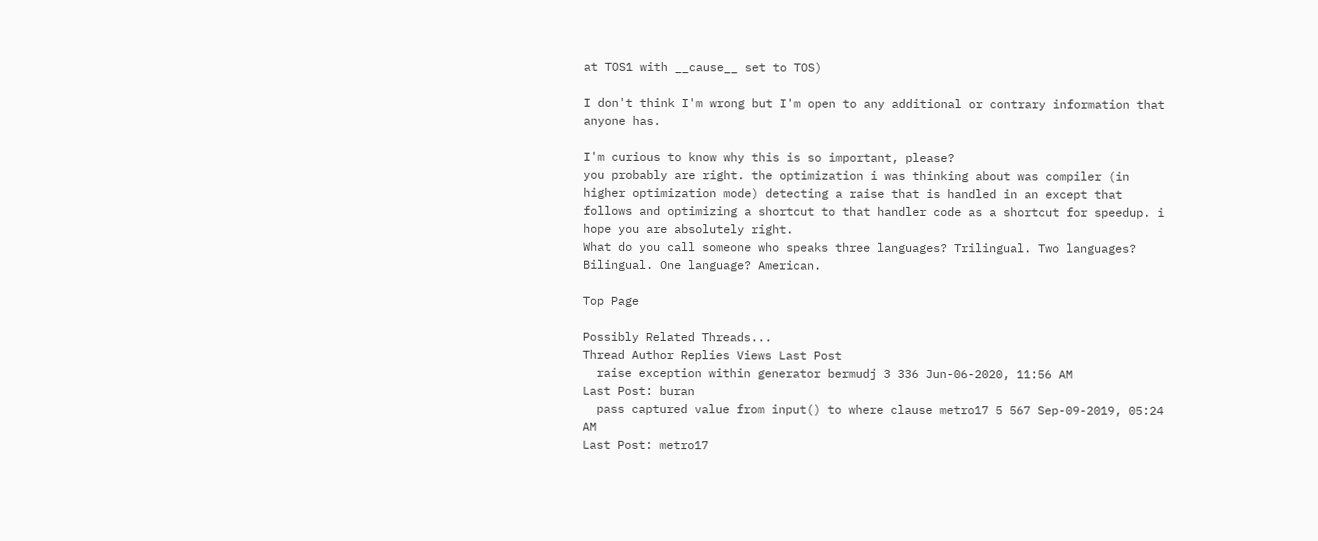at TOS1 with __cause__ set to TOS)

I don't think I'm wrong but I'm open to any additional or contrary information that anyone has.

I'm curious to know why this is so important, please?
you probably are right. the optimization i was thinking about was compiler (in higher optimization mode) detecting a raise that is handled in an except that follows and optimizing a shortcut to that handler code as a shortcut for speedup. i hope you are absolutely right.
What do you call someone who speaks three languages? Trilingual. Two languages? Bilingual. One language? American.

Top Page

Possibly Related Threads...
Thread Author Replies Views Last Post
  raise exception within generator bermudj 3 336 Jun-06-2020, 11:56 AM
Last Post: buran
  pass captured value from input() to where clause metro17 5 567 Sep-09-2019, 05:24 AM
Last Post: metro17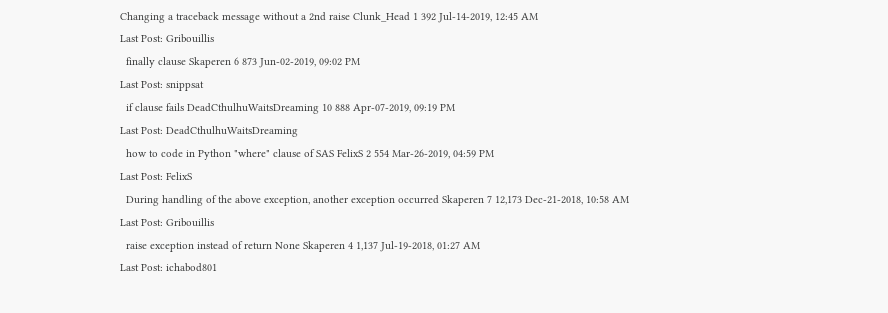Changing a traceback message without a 2nd raise Clunk_Head 1 392 Jul-14-2019, 12:45 AM
Last Post: Gribouillis
  finally clause Skaperen 6 873 Jun-02-2019, 09:02 PM
Last Post: snippsat
  if clause fails DeadCthulhuWaitsDreaming 10 888 Apr-07-2019, 09:19 PM
Last Post: DeadCthulhuWaitsDreaming
  how to code in Python "where" clause of SAS FelixS 2 554 Mar-26-2019, 04:59 PM
Last Post: FelixS
  During handling of the above exception, another exception occurred Skaperen 7 12,173 Dec-21-2018, 10:58 AM
Last Post: Gribouillis
  raise exception instead of return None Skaperen 4 1,137 Jul-19-2018, 01:27 AM
Last Post: ichabod801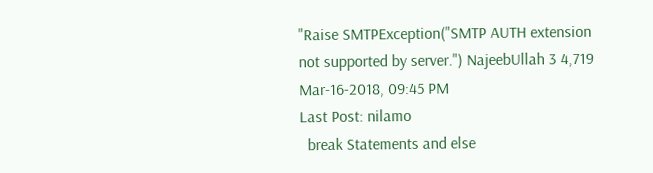"Raise SMTPException("SMTP AUTH extension not supported by server.") NajeebUllah 3 4,719 Mar-16-2018, 09:45 PM
Last Post: nilamo
  break Statements and else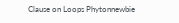Clause on Loops Phytonnewbie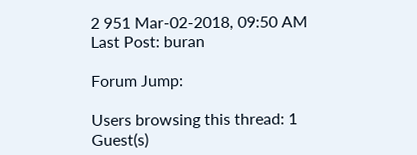2 951 Mar-02-2018, 09:50 AM
Last Post: buran

Forum Jump:

Users browsing this thread: 1 Guest(s)